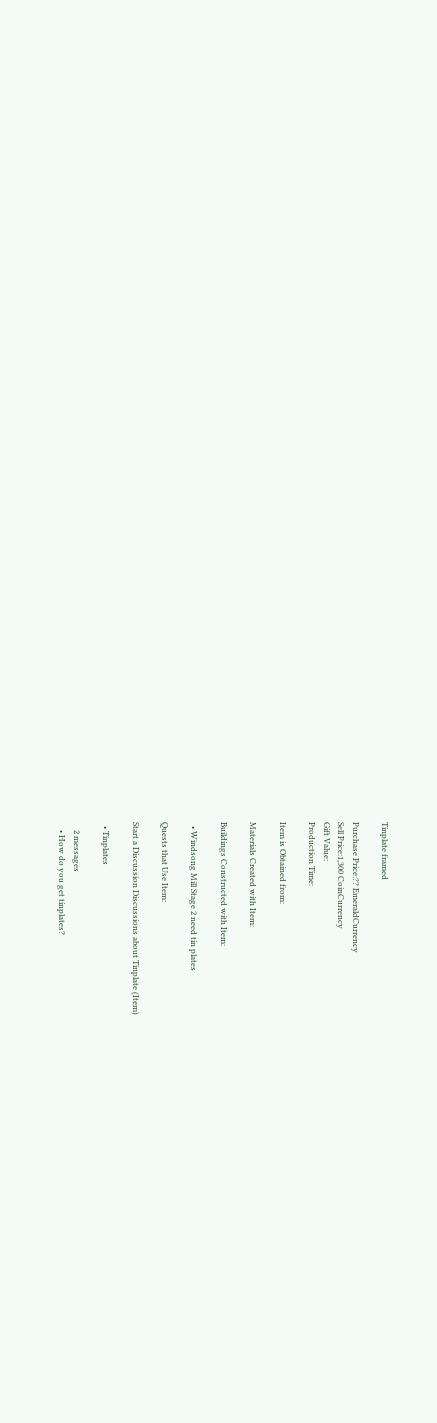Tinplate framed

Purchase Price:?? EmeraldCurrency
Sell Price:1,300 CoinCurrency
Gift Value:
Production Time:

Item is Obtained from:

Materials Created with Item:

Buildings Constructed with Item:

  • Windsong Mill Stage 2 need tin plates

Quests that Use Item:

Start a Discussion Discussions about Tinplate (Item)

  • Tinplates

    2 messages
    • How do you get tinplates?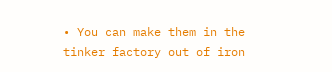• You can make them in the tinker factory out of iron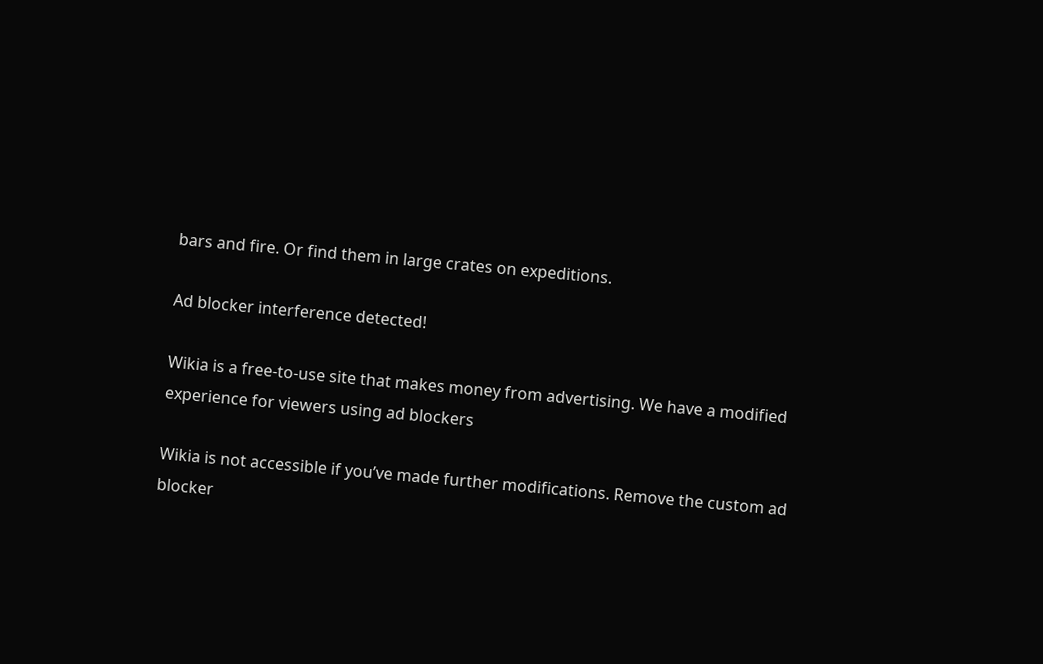bars and fire. Or find them in large crates on expeditions.

Ad blocker interference detected!

Wikia is a free-to-use site that makes money from advertising. We have a modified experience for viewers using ad blockers

Wikia is not accessible if you’ve made further modifications. Remove the custom ad blocker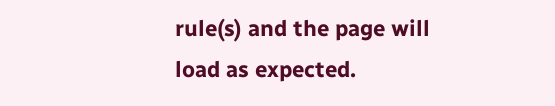rule(s) and the page will load as expected.